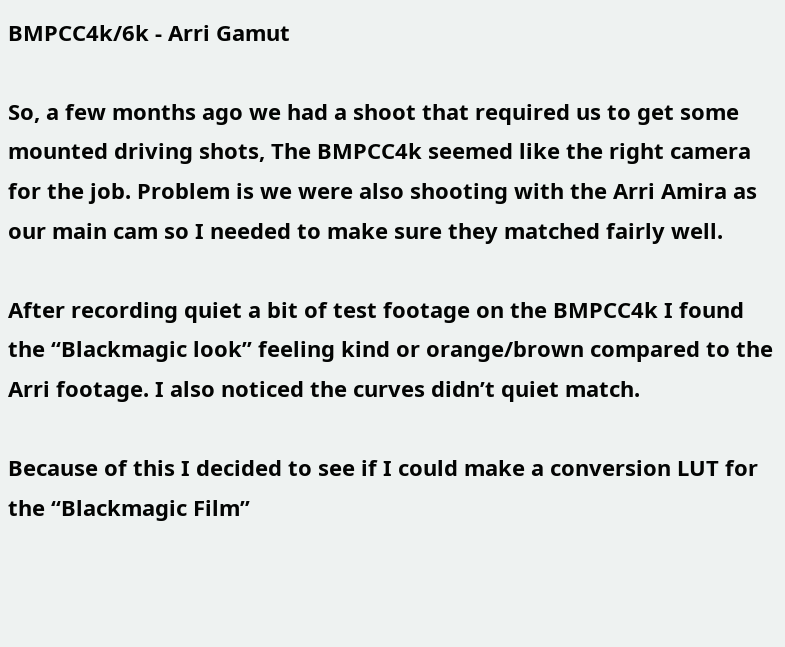BMPCC4k/6k - Arri Gamut

So, a few months ago we had a shoot that required us to get some mounted driving shots, The BMPCC4k seemed like the right camera for the job. Problem is we were also shooting with the Arri Amira as our main cam so I needed to make sure they matched fairly well.

After recording quiet a bit of test footage on the BMPCC4k I found the “Blackmagic look” feeling kind or orange/brown compared to the Arri footage. I also noticed the curves didn’t quiet match.

Because of this I decided to see if I could make a conversion LUT for the “Blackmagic Film”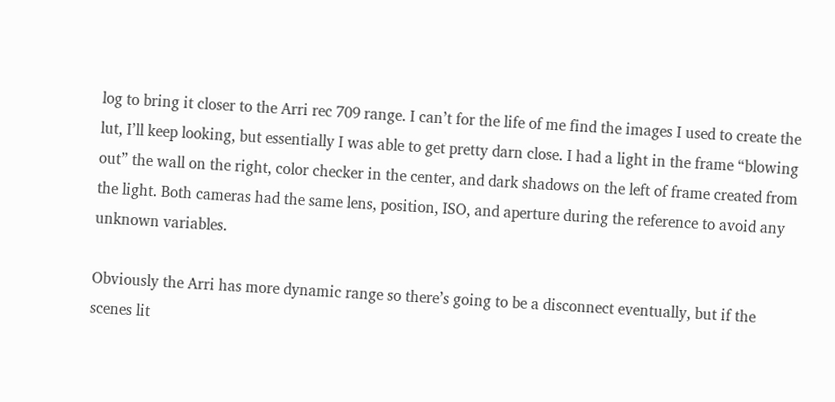log to bring it closer to the Arri rec 709 range. I can’t for the life of me find the images I used to create the lut, I’ll keep looking, but essentially I was able to get pretty darn close. I had a light in the frame “blowing out” the wall on the right, color checker in the center, and dark shadows on the left of frame created from the light. Both cameras had the same lens, position, ISO, and aperture during the reference to avoid any unknown variables.

Obviously the Arri has more dynamic range so there’s going to be a disconnect eventually, but if the scenes lit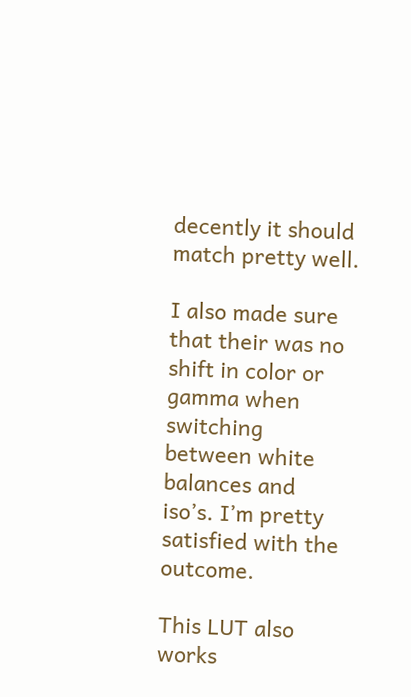decently it should match pretty well.

I also made sure that their was no shift in color or gamma when switching between white balances and iso’s. I’m pretty satisfied with the outcome.

This LUT also works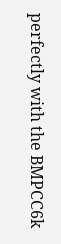perfectly with the BMPCC6k